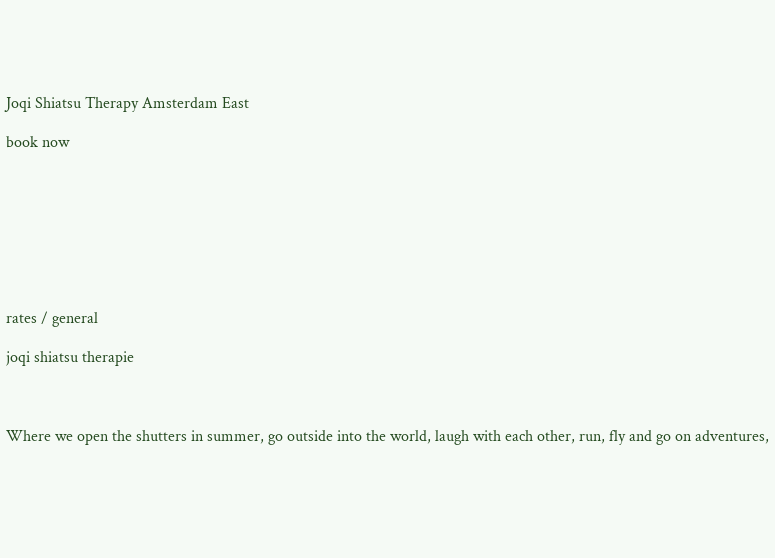Joqi Shiatsu Therapy Amsterdam East

book now








rates / general

joqi shiatsu therapie



Where we open the shutters in summer, go outside into the world, laugh with each other, run, fly and go on adventures,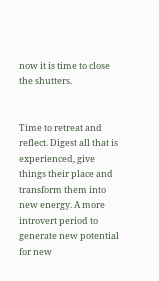now it is time to close the shutters.


Time to retreat and reflect. Digest all that is experienced, give things their place and transform them into new energy. A more introvert period to generate new potential for new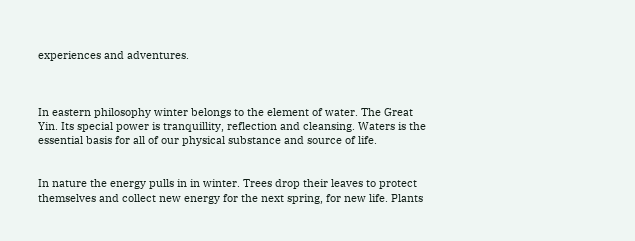experiences and adventures.



In eastern philosophy winter belongs to the element of water. The Great Yin. Its special power is tranquillity, reflection and cleansing. Waters is the essential basis for all of our physical substance and source of life.


In nature the energy pulls in in winter. Trees drop their leaves to protect themselves and collect new energy for the next spring, for new life. Plants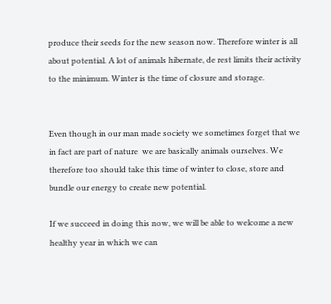produce their seeds for the new season now. Therefore winter is all about potential. A lot of animals hibernate, de rest limits their activity to the minimum. Winter is the time of closure and storage.


Even though in our man made society we sometimes forget that we in fact are part of nature  we are basically animals ourselves. We therefore too should take this time of winter to close, store and bundle our energy to create new potential.

If we succeed in doing this now, we will be able to welcome a new healthy year in which we can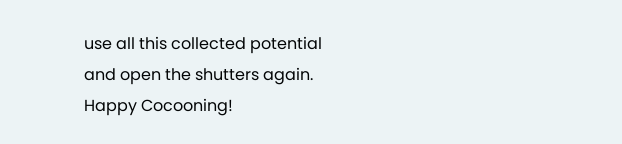use all this collected potential and open the shutters again. Happy Cocooning!